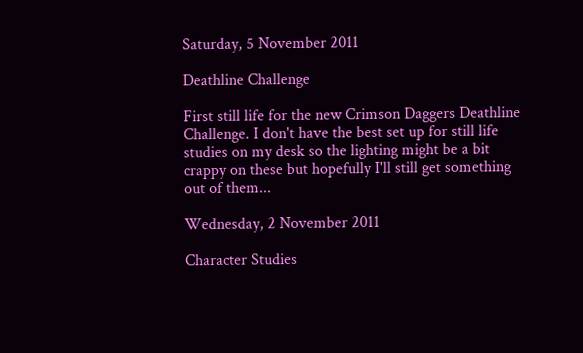Saturday, 5 November 2011

Deathline Challenge

First still life for the new Crimson Daggers Deathline Challenge. I don't have the best set up for still life studies on my desk so the lighting might be a bit crappy on these but hopefully I'll still get something out of them...

Wednesday, 2 November 2011

Character Studies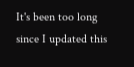It's been too long since I updated this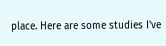place. Here are some studies I've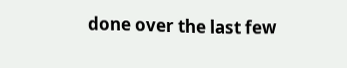done over the last few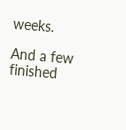weeks.

And a few finished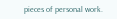pieces of personal work.